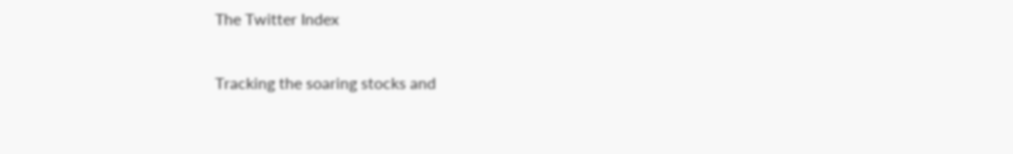The Twitter Index

Tracking the soaring stocks and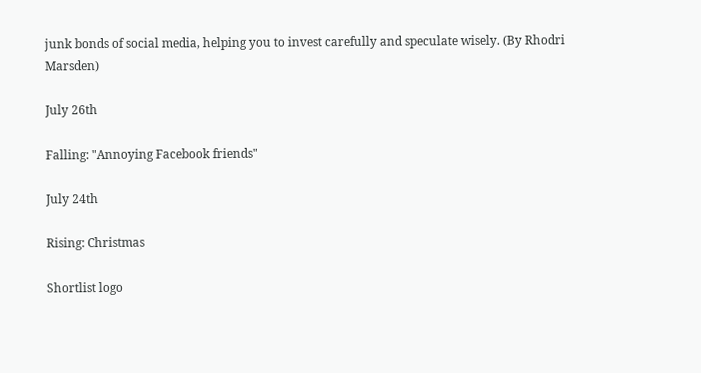junk bonds of social media, helping you to invest carefully and speculate wisely. (By Rhodri Marsden)

July 26th

Falling: "Annoying Facebook friends"

July 24th

Rising: Christmas

Shortlist logo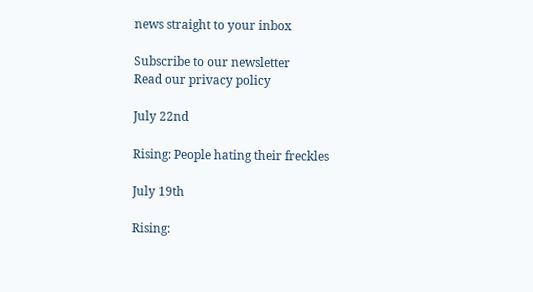news straight to your inbox

Subscribe to our newsletter
Read our privacy policy

July 22nd

Rising: People hating their freckles

July 19th

Rising: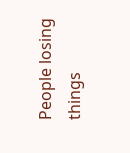People losing things